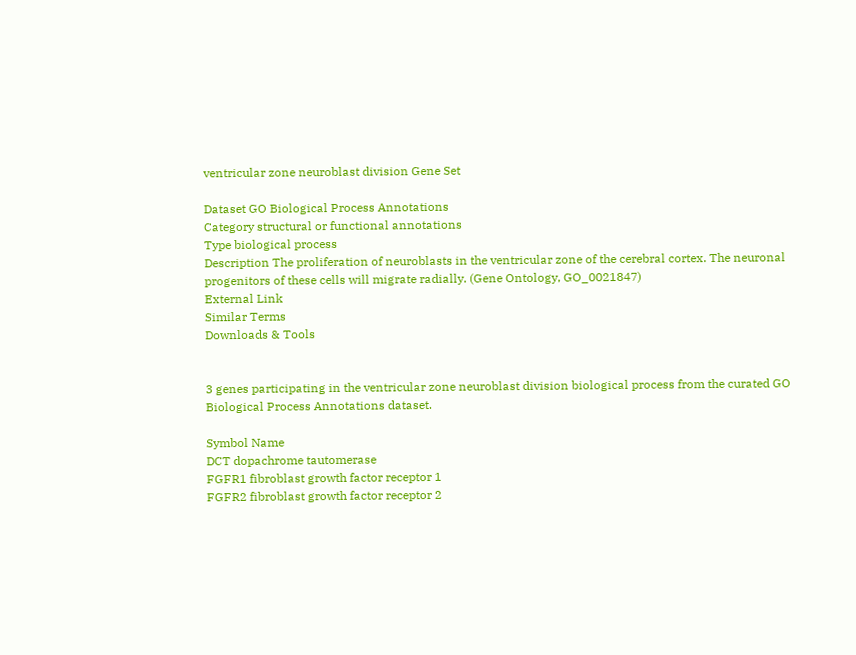ventricular zone neuroblast division Gene Set

Dataset GO Biological Process Annotations
Category structural or functional annotations
Type biological process
Description The proliferation of neuroblasts in the ventricular zone of the cerebral cortex. The neuronal progenitors of these cells will migrate radially. (Gene Ontology, GO_0021847)
External Link
Similar Terms
Downloads & Tools


3 genes participating in the ventricular zone neuroblast division biological process from the curated GO Biological Process Annotations dataset.

Symbol Name
DCT dopachrome tautomerase
FGFR1 fibroblast growth factor receptor 1
FGFR2 fibroblast growth factor receptor 2